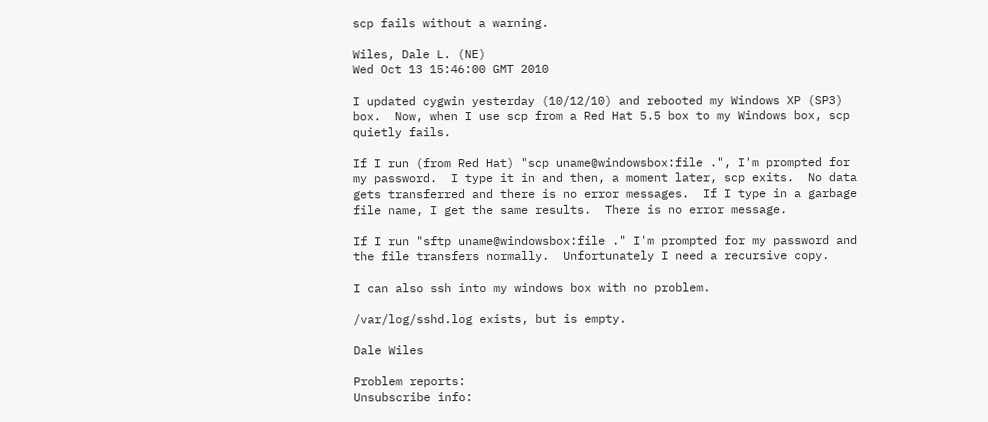scp fails without a warning.

Wiles, Dale L. (NE)
Wed Oct 13 15:46:00 GMT 2010

I updated cygwin yesterday (10/12/10) and rebooted my Windows XP (SP3) box.  Now, when I use scp from a Red Hat 5.5 box to my Windows box, scp quietly fails.

If I run (from Red Hat) "scp uname@windowsbox:file .", I'm prompted for my password.  I type it in and then, a moment later, scp exits.  No data gets transferred and there is no error messages.  If I type in a garbage file name, I get the same results.  There is no error message.

If I run "sftp uname@windowsbox:file ." I'm prompted for my password and the file transfers normally.  Unfortunately I need a recursive copy.

I can also ssh into my windows box with no problem.

/var/log/sshd.log exists, but is empty.

Dale Wiles

Problem reports:
Unsubscribe info: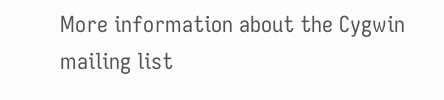More information about the Cygwin mailing list